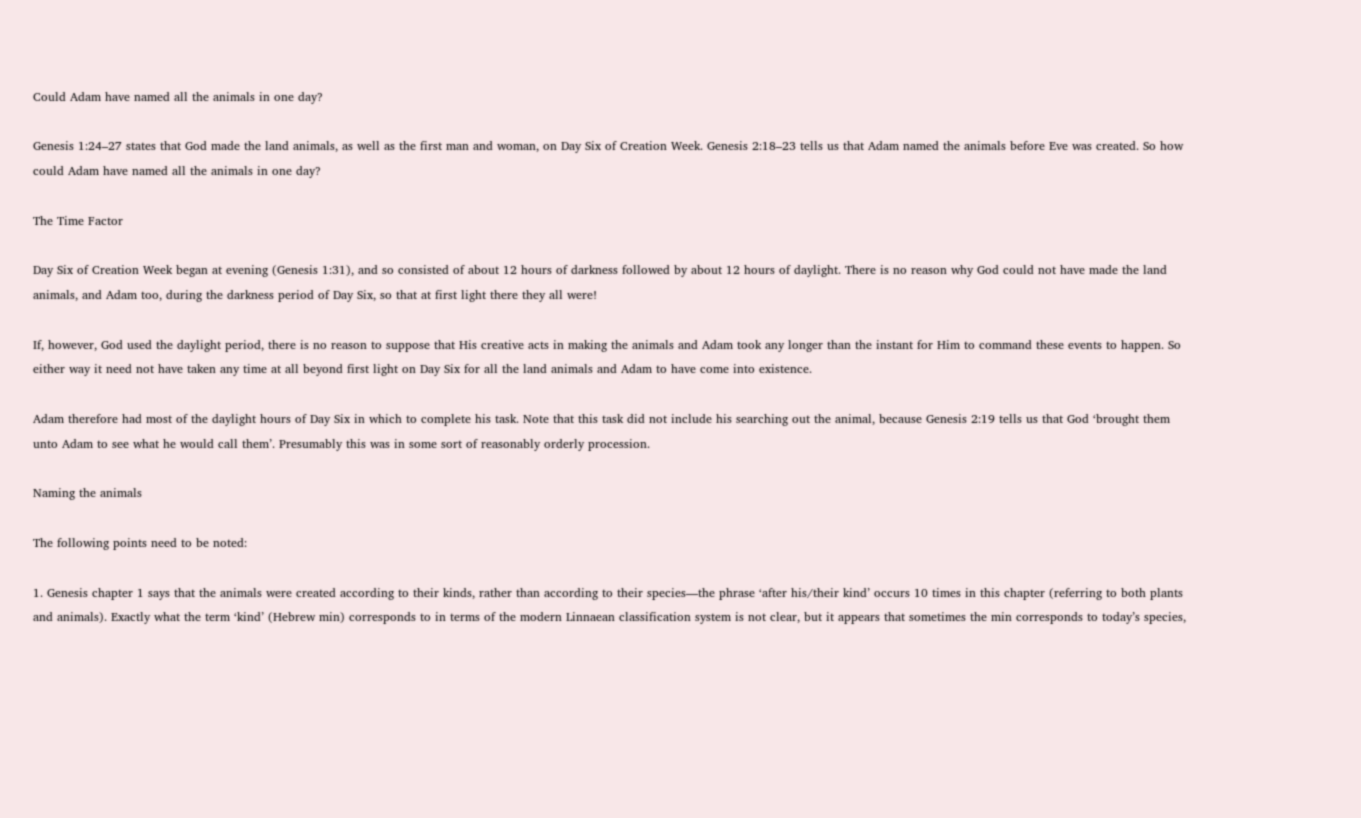Could Adam have named all the animals in one day?

Genesis 1:24–27 states that God made the land animals, as well as the first man and woman, on Day Six of Creation Week. Genesis 2:18–23 tells us that Adam named the animals before Eve was created. So how could Adam have named all the animals in one day?

The Time Factor

Day Six of Creation Week began at evening (Genesis 1:31), and so consisted of about 12 hours of darkness followed by about 12 hours of daylight. There is no reason why God could not have made the land animals, and Adam too, during the darkness period of Day Six, so that at first light there they all were!

If, however, God used the daylight period, there is no reason to suppose that His creative acts in making the animals and Adam took any longer than the instant for Him to command these events to happen. So either way it need not have taken any time at all beyond first light on Day Six for all the land animals and Adam to have come into existence.

Adam therefore had most of the daylight hours of Day Six in which to complete his task. Note that this task did not include his searching out the animal, because Genesis 2:19 tells us that God ‘brought them unto Adam to see what he would call them’. Presumably this was in some sort of reasonably orderly procession.

Naming the animals

The following points need to be noted:

1. Genesis chapter 1 says that the animals were created according to their kinds, rather than according to their species—the phrase ‘after his/their kind’ occurs 10 times in this chapter (referring to both plants and animals). Exactly what the term ‘kind’ (Hebrew min) corresponds to in terms of the modern Linnaean classification system is not clear, but it appears that sometimes the min corresponds to today’s species,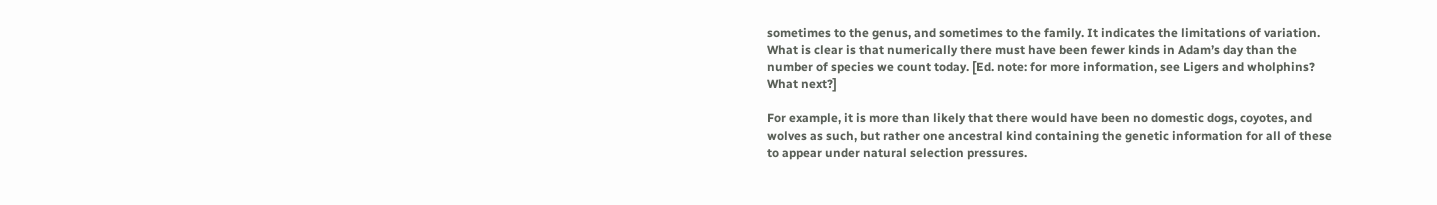sometimes to the genus, and sometimes to the family. It indicates the limitations of variation. What is clear is that numerically there must have been fewer kinds in Adam’s day than the number of species we count today. [Ed. note: for more information, see Ligers and wholphins? What next?]

For example, it is more than likely that there would have been no domestic dogs, coyotes, and wolves as such, but rather one ancestral kind containing the genetic information for all of these to appear under natural selection pressures.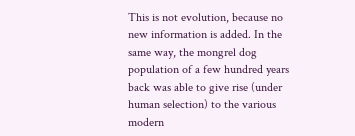This is not evolution, because no new information is added. In the same way, the mongrel dog population of a few hundred years back was able to give rise (under human selection) to the various modern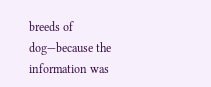breeds of dog—because the information was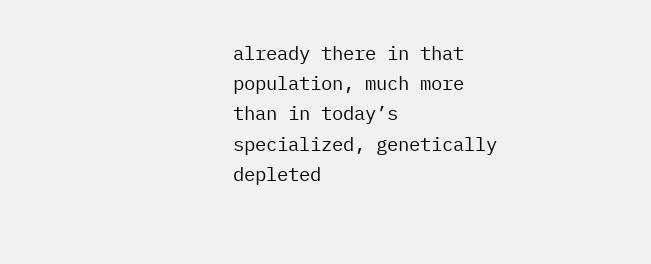already there in that population, much more than in today’s specialized, genetically depleted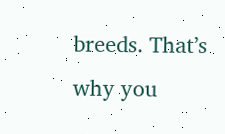breeds. That’s why you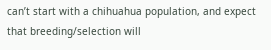can’t start with a chihuahua population, and expect that breeding/selection will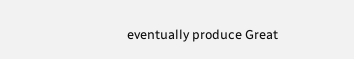eventually produce Great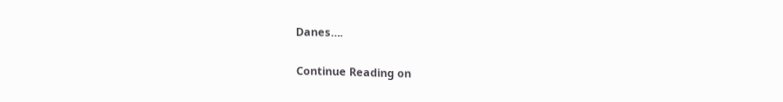Danes….

Continue Reading on